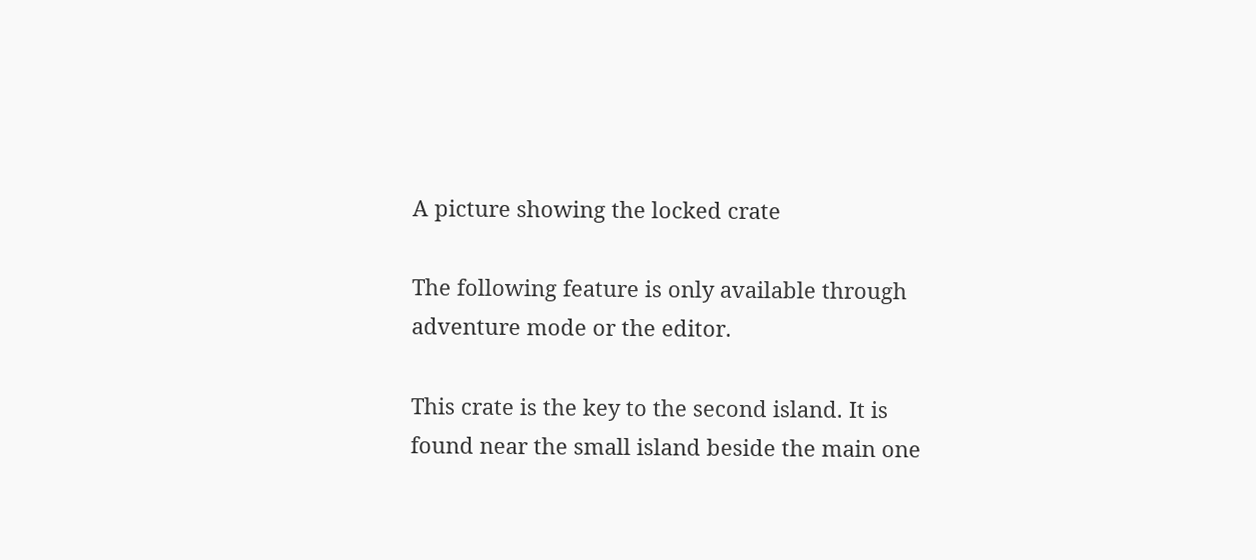A picture showing the locked crate

The following feature is only available through adventure mode or the editor.

This crate is the key to the second island. It is found near the small island beside the main one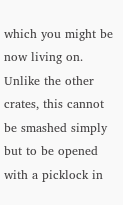which you might be now living on. Unlike the other crates, this cannot be smashed simply but to be opened with a picklock in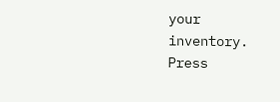your inventory. Press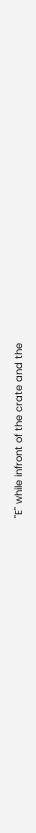"E" while infront of the crate and the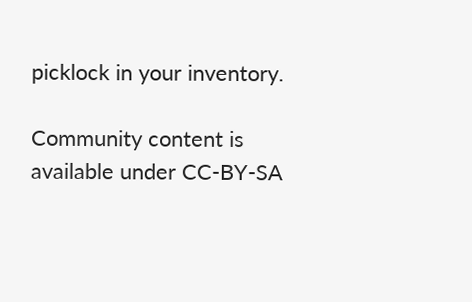picklock in your inventory.

Community content is available under CC-BY-SA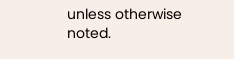unless otherwise noted.